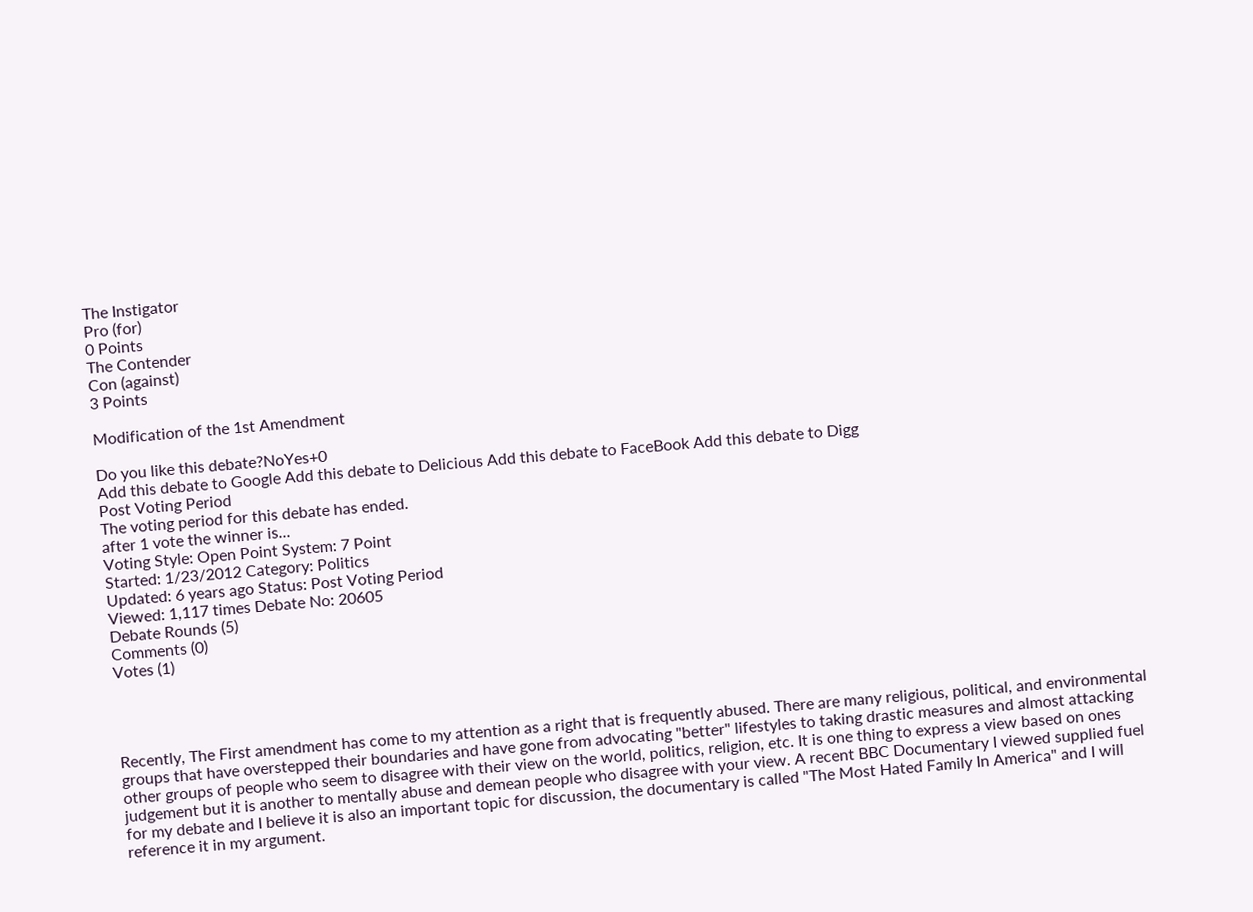The Instigator
Pro (for)
0 Points
The Contender
Con (against)
3 Points

Modification of the 1st Amendment

Do you like this debate?NoYes+0
Add this debate to Google Add this debate to Delicious Add this debate to FaceBook Add this debate to Digg
Post Voting Period
The voting period for this debate has ended.
after 1 vote the winner is...
Voting Style: Open Point System: 7 Point
Started: 1/23/2012 Category: Politics
Updated: 6 years ago Status: Post Voting Period
Viewed: 1,117 times Debate No: 20605
Debate Rounds (5)
Comments (0)
Votes (1)




Recently, The First amendment has come to my attention as a right that is frequently abused. There are many religious, political, and environmental groups that have overstepped their boundaries and have gone from advocating "better" lifestyles to taking drastic measures and almost attacking other groups of people who seem to disagree with their view on the world, politics, religion, etc. It is one thing to express a view based on ones judgement but it is another to mentally abuse and demean people who disagree with your view. A recent BBC Documentary I viewed supplied fuel for my debate and I believe it is also an important topic for discussion, the documentary is called "The Most Hated Family In America" and I will reference it in my argument.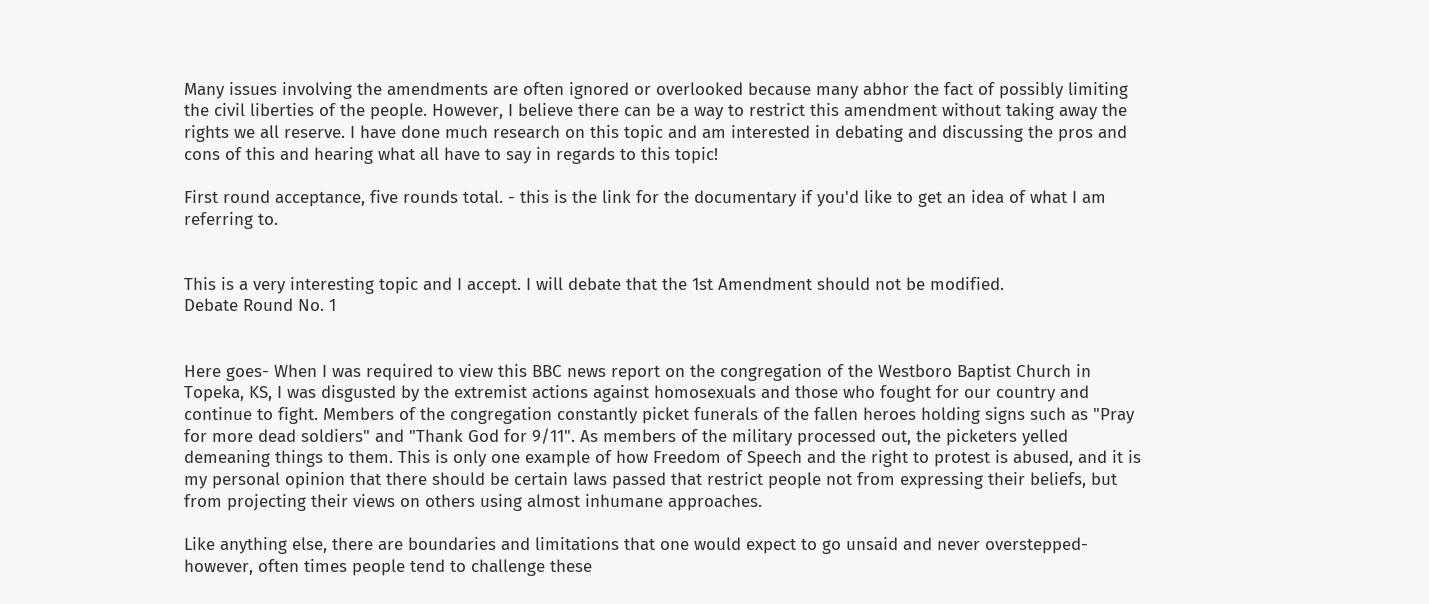Many issues involving the amendments are often ignored or overlooked because many abhor the fact of possibly limiting the civil liberties of the people. However, I believe there can be a way to restrict this amendment without taking away the rights we all reserve. I have done much research on this topic and am interested in debating and discussing the pros and cons of this and hearing what all have to say in regards to this topic!

First round acceptance, five rounds total. - this is the link for the documentary if you'd like to get an idea of what I am referring to.


This is a very interesting topic and I accept. I will debate that the 1st Amendment should not be modified.
Debate Round No. 1


Here goes- When I was required to view this BBC news report on the congregation of the Westboro Baptist Church in Topeka, KS, I was disgusted by the extremist actions against homosexuals and those who fought for our country and continue to fight. Members of the congregation constantly picket funerals of the fallen heroes holding signs such as "Pray for more dead soldiers" and "Thank God for 9/11". As members of the military processed out, the picketers yelled demeaning things to them. This is only one example of how Freedom of Speech and the right to protest is abused, and it is my personal opinion that there should be certain laws passed that restrict people not from expressing their beliefs, but from projecting their views on others using almost inhumane approaches.

Like anything else, there are boundaries and limitations that one would expect to go unsaid and never overstepped- however, often times people tend to challenge these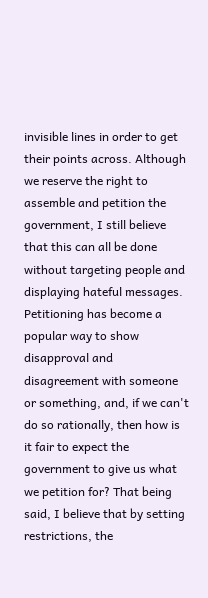invisible lines in order to get their points across. Although we reserve the right to assemble and petition the government, I still believe that this can all be done without targeting people and displaying hateful messages. Petitioning has become a popular way to show disapproval and disagreement with someone or something, and, if we can't do so rationally, then how is it fair to expect the government to give us what we petition for? That being said, I believe that by setting restrictions, the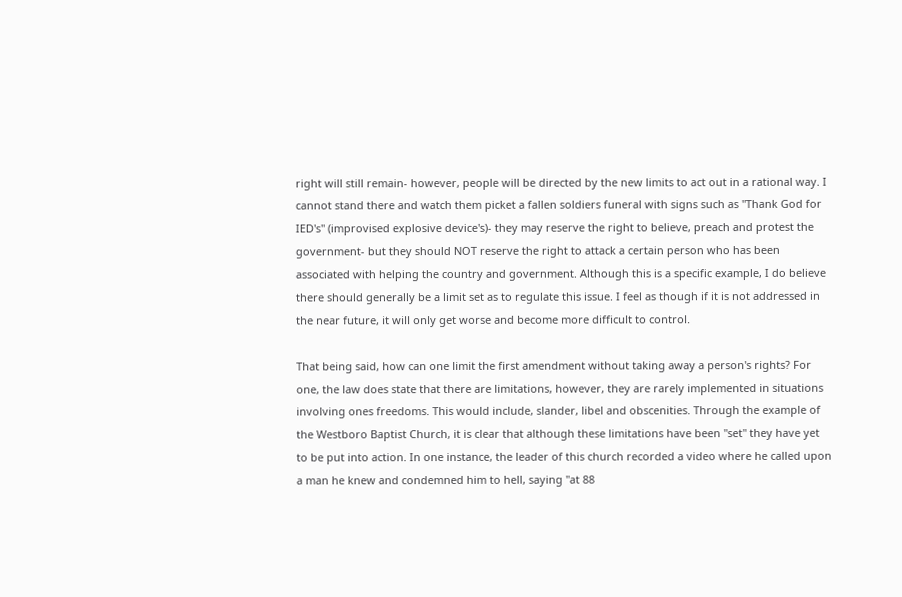right will still remain- however, people will be directed by the new limits to act out in a rational way. I cannot stand there and watch them picket a fallen soldiers funeral with signs such as "Thank God for IED's" (improvised explosive device's)- they may reserve the right to believe, preach and protest the government- but they should NOT reserve the right to attack a certain person who has been associated with helping the country and government. Although this is a specific example, I do believe there should generally be a limit set as to regulate this issue. I feel as though if it is not addressed in the near future, it will only get worse and become more difficult to control.

That being said, how can one limit the first amendment without taking away a person's rights? For one, the law does state that there are limitations, however, they are rarely implemented in situations involving ones freedoms. This would include, slander, libel and obscenities. Through the example of the Westboro Baptist Church, it is clear that although these limitations have been "set" they have yet to be put into action. In one instance, the leader of this church recorded a video where he called upon a man he knew and condemned him to hell, saying "at 88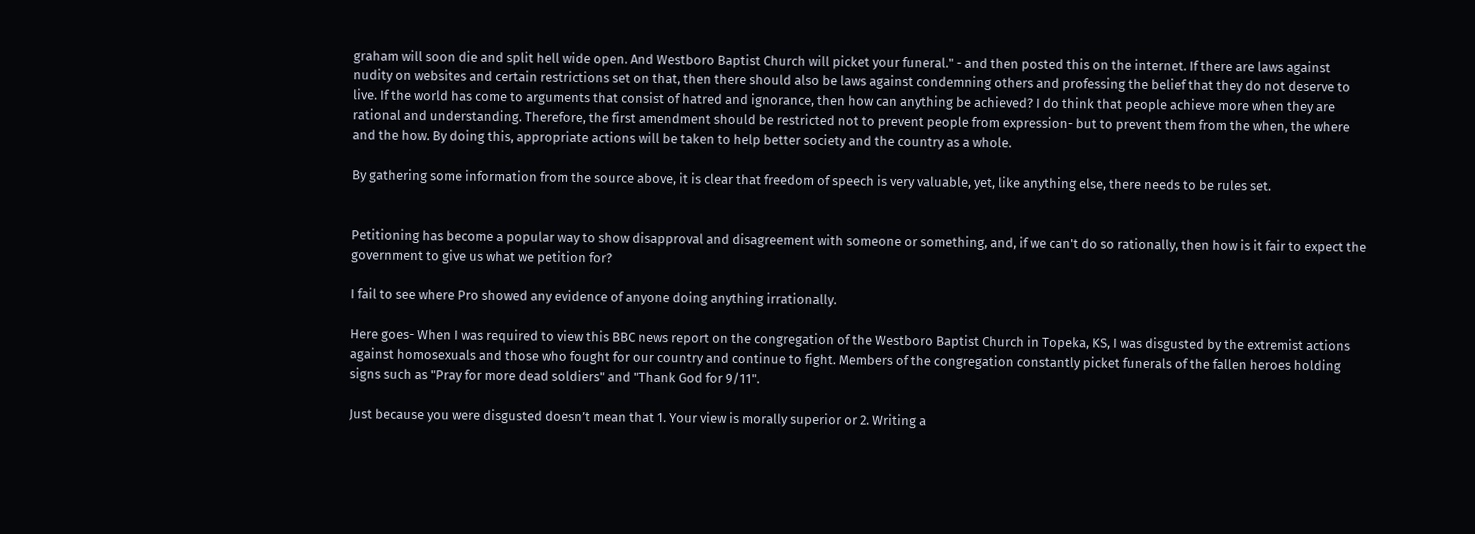graham will soon die and split hell wide open. And Westboro Baptist Church will picket your funeral." - and then posted this on the internet. If there are laws against nudity on websites and certain restrictions set on that, then there should also be laws against condemning others and professing the belief that they do not deserve to live. If the world has come to arguments that consist of hatred and ignorance, then how can anything be achieved? I do think that people achieve more when they are rational and understanding. Therefore, the first amendment should be restricted not to prevent people from expression- but to prevent them from the when, the where and the how. By doing this, appropriate actions will be taken to help better society and the country as a whole.

By gathering some information from the source above, it is clear that freedom of speech is very valuable, yet, like anything else, there needs to be rules set.


Petitioning has become a popular way to show disapproval and disagreement with someone or something, and, if we can't do so rationally, then how is it fair to expect the government to give us what we petition for?

I fail to see where Pro showed any evidence of anyone doing anything irrationally.

Here goes- When I was required to view this BBC news report on the congregation of the Westboro Baptist Church in Topeka, KS, I was disgusted by the extremist actions against homosexuals and those who fought for our country and continue to fight. Members of the congregation constantly picket funerals of the fallen heroes holding signs such as "Pray for more dead soldiers" and "Thank God for 9/11".

Just because you were disgusted doesn’t mean that 1. Your view is morally superior or 2. Writing a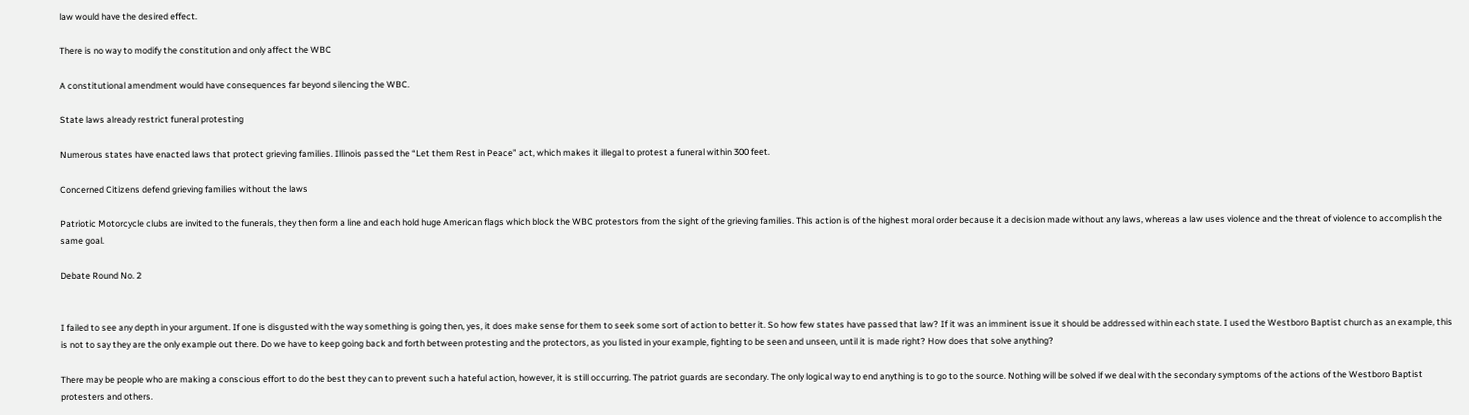law would have the desired effect.

There is no way to modify the constitution and only affect the WBC

A constitutional amendment would have consequences far beyond silencing the WBC.

State laws already restrict funeral protesting

Numerous states have enacted laws that protect grieving families. Illinois passed the “Let them Rest in Peace” act, which makes it illegal to protest a funeral within 300 feet.

Concerned Citizens defend grieving families without the laws

Patriotic Motorcycle clubs are invited to the funerals, they then form a line and each hold huge American flags which block the WBC protestors from the sight of the grieving families. This action is of the highest moral order because it a decision made without any laws, whereas a law uses violence and the threat of violence to accomplish the same goal.

Debate Round No. 2


I failed to see any depth in your argument. If one is disgusted with the way something is going then, yes, it does make sense for them to seek some sort of action to better it. So how few states have passed that law? If it was an imminent issue it should be addressed within each state. I used the Westboro Baptist church as an example, this is not to say they are the only example out there. Do we have to keep going back and forth between protesting and the protectors, as you listed in your example, fighting to be seen and unseen, until it is made right? How does that solve anything?

There may be people who are making a conscious effort to do the best they can to prevent such a hateful action, however, it is still occurring. The patriot guards are secondary. The only logical way to end anything is to go to the source. Nothing will be solved if we deal with the secondary symptoms of the actions of the Westboro Baptist protesters and others.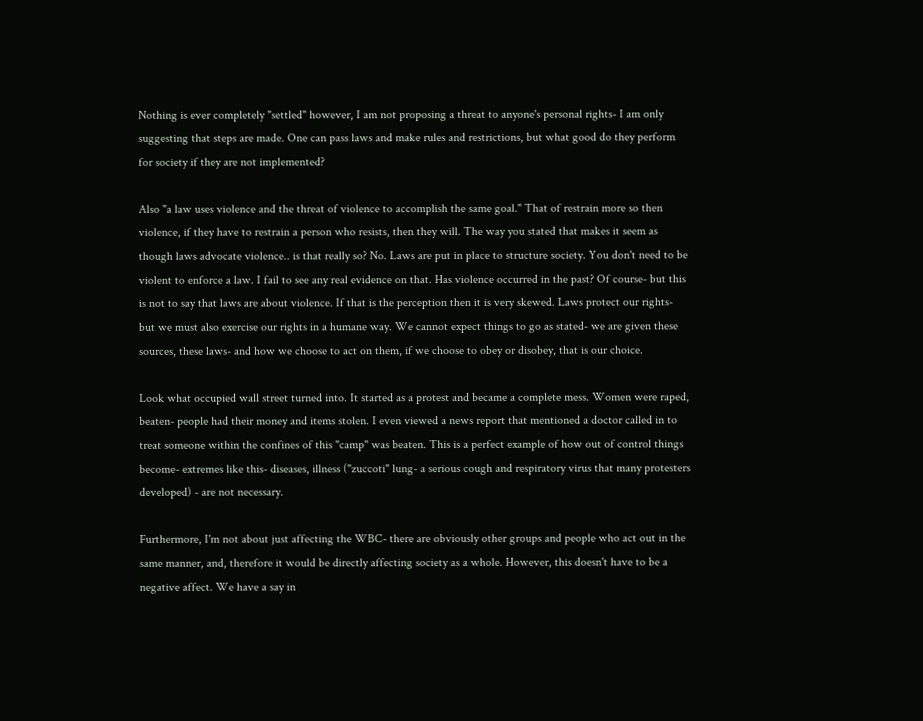Nothing is ever completely "settled" however, I am not proposing a threat to anyone's personal rights- I am only suggesting that steps are made. One can pass laws and make rules and restrictions, but what good do they perform for society if they are not implemented?

Also "a law uses violence and the threat of violence to accomplish the same goal." That of restrain more so then violence, if they have to restrain a person who resists, then they will. The way you stated that makes it seem as though laws advocate violence.. is that really so? No. Laws are put in place to structure society. You don't need to be violent to enforce a law. I fail to see any real evidence on that. Has violence occurred in the past? Of course- but this is not to say that laws are about violence. If that is the perception then it is very skewed. Laws protect our rights- but we must also exercise our rights in a humane way. We cannot expect things to go as stated- we are given these sources, these laws- and how we choose to act on them, if we choose to obey or disobey, that is our choice.

Look what occupied wall street turned into. It started as a protest and became a complete mess. Women were raped, beaten- people had their money and items stolen. I even viewed a news report that mentioned a doctor called in to treat someone within the confines of this "camp" was beaten. This is a perfect example of how out of control things become- extremes like this- diseases, illness ("zuccoti" lung- a serious cough and respiratory virus that many protesters developed) - are not necessary.

Furthermore, I'm not about just affecting the WBC- there are obviously other groups and people who act out in the same manner, and, therefore it would be directly affecting society as a whole. However, this doesn't have to be a negative affect. We have a say in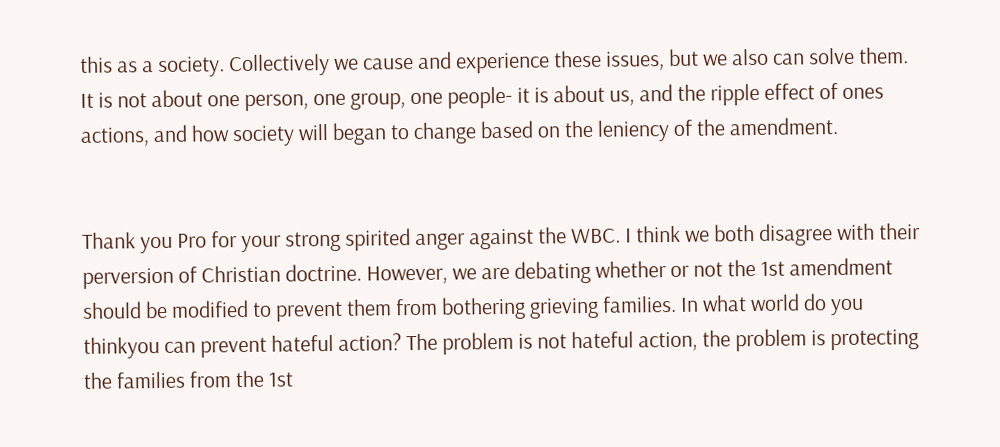this as a society. Collectively we cause and experience these issues, but we also can solve them. It is not about one person, one group, one people- it is about us, and the ripple effect of ones actions, and how society will began to change based on the leniency of the amendment.


Thank you Pro for your strong spirited anger against the WBC. I think we both disagree with their perversion of Christian doctrine. However, we are debating whether or not the 1st amendment should be modified to prevent them from bothering grieving families. In what world do you thinkyou can prevent hateful action? The problem is not hateful action, the problem is protecting the families from the 1st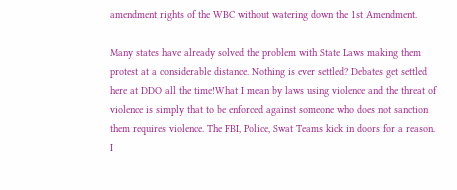amendment rights of the WBC without watering down the 1st Amendment.

Many states have already solved the problem with State Laws making them protest at a considerable distance. Nothing is ever settled? Debates get settled here at DDO all the time!What I mean by laws using violence and the threat of violence is simply that to be enforced against someone who does not sanction them requires violence. The FBI, Police, Swat Teams kick in doors for a reason. I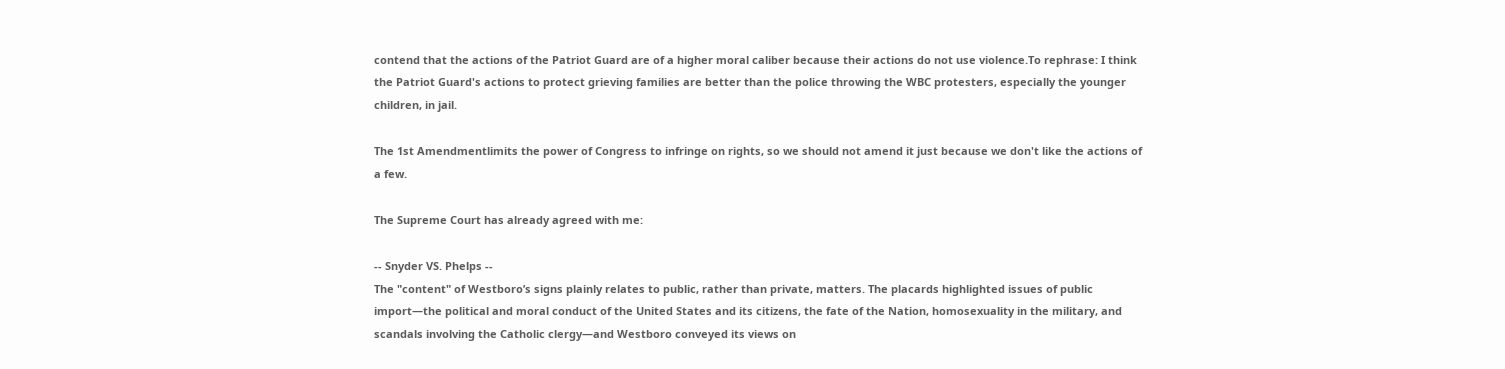contend that the actions of the Patriot Guard are of a higher moral caliber because their actions do not use violence.To rephrase: I think the Patriot Guard's actions to protect grieving families are better than the police throwing the WBC protesters, especially the younger children, in jail.

The 1st Amendmentlimits the power of Congress to infringe on rights, so we should not amend it just because we don't like the actions of a few.

The Supreme Court has already agreed with me:

-- Snyder VS. Phelps --
The "content" of Westboro’s signs plainly relates to public, rather than private, matters. The placards highlighted issues of public import—the political and moral conduct of the United States and its citizens, the fate of the Nation, homosexuality in the military, and scandals involving the Catholic clergy—and Westboro conveyed its views on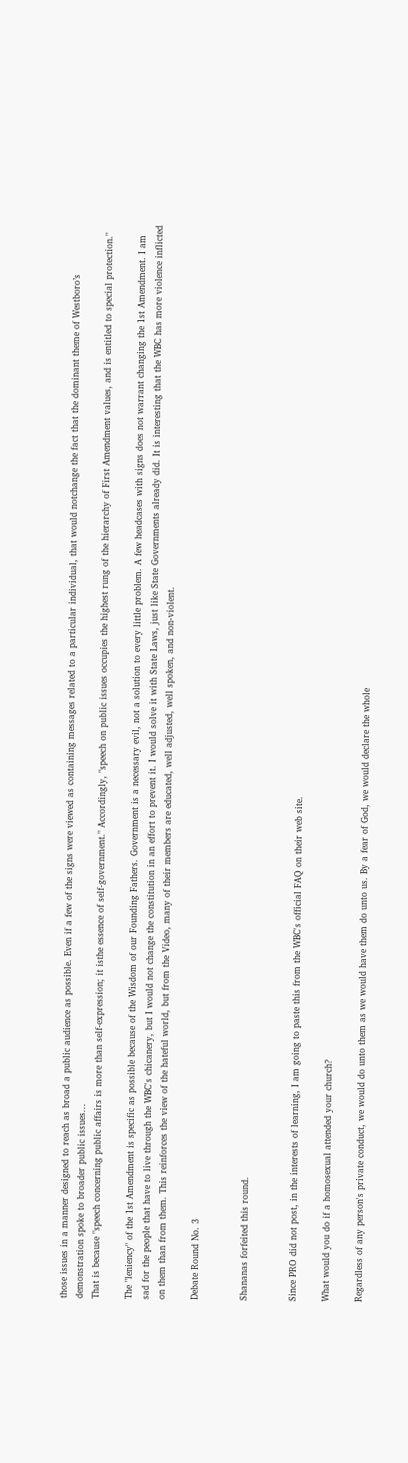those issues in a manner designed to reach as broad a public audience as possible. Even if a few of the signs were viewed as containing messages related to a particular individual, that would notchange the fact that the dominant theme of Westboro’s demonstration spoke to broader public issues...
That is because "speech concerning public affairs is more than self-expression; it isthe essence of self-government." Accordingly, "speech on public issues occupies the highest rung of the hierarchy of First Amendment values, and is entitled to special protection."

The "leniency" of the 1st Amendment is specific as possible because of the Wisdom of our Founding Fathers. Government is a necessary evil, not a solution to every little problem. A few headcases with signs does not warrant changing the 1st Amendment. I am sad for the people that have to live through the WBC's chicanery, but I would not change the constitution in an effort to prevent it. I would solve it with State Laws, just like State Governments already did. It is interesting that the WBC has more violence inflicted on them than from them. This reinforces the view of the hateful world, but from the Video, many of their members are educated, well adjusted, well spoken, and non-violent.

Debate Round No. 3


Shananas forfeited this round.


Since PRO did not post, in the interests of learning, I am going to paste this from the WBC's official FAQ on their web site.

What would you do if a homosexual attended your church?

Regardless of any person's private conduct, we would do unto them as we would have them do unto us. By a fear of God, we would declare the whole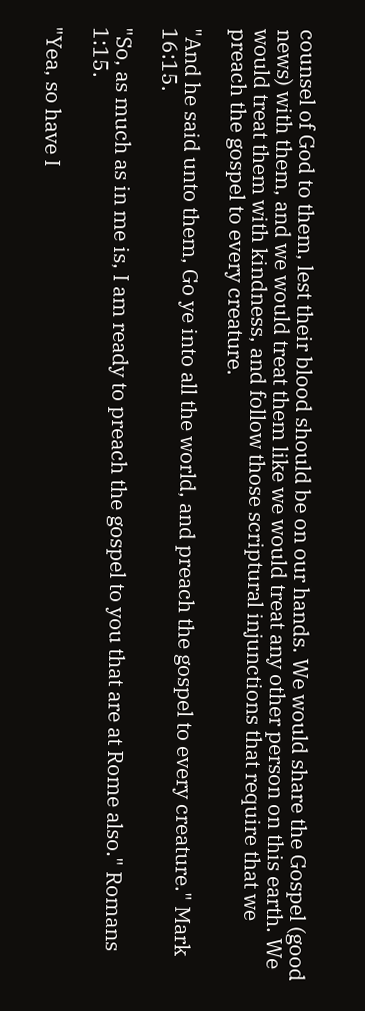counsel of God to them, lest their blood should be on our hands. We would share the Gospel (good news) with them, and we would treat them like we would treat any other person on this earth. We would treat them with kindness, and follow those scriptural injunctions that require that we preach the gospel to every creature.

"And he said unto them, Go ye into all the world, and preach the gospel to every creature." Mark 16:15.

"So, as much as in me is, I am ready to preach the gospel to you that are at Rome also." Romans 1:15.

"Yea, so have I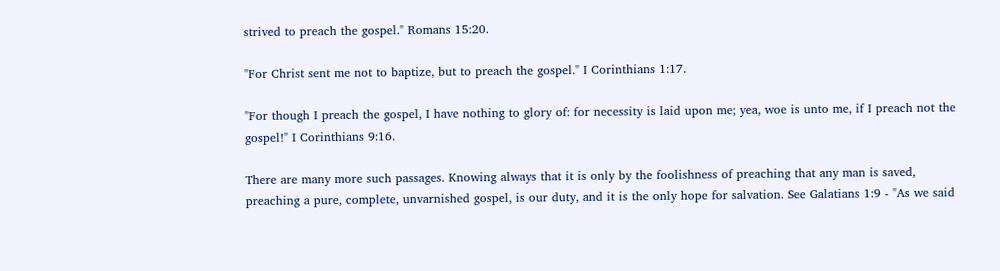strived to preach the gospel." Romans 15:20.

"For Christ sent me not to baptize, but to preach the gospel." I Corinthians 1:17.

"For though I preach the gospel, I have nothing to glory of: for necessity is laid upon me; yea, woe is unto me, if I preach not the gospel!" I Corinthians 9:16.

There are many more such passages. Knowing always that it is only by the foolishness of preaching that any man is saved, preaching a pure, complete, unvarnished gospel, is our duty, and it is the only hope for salvation. See Galatians 1:9 - "As we said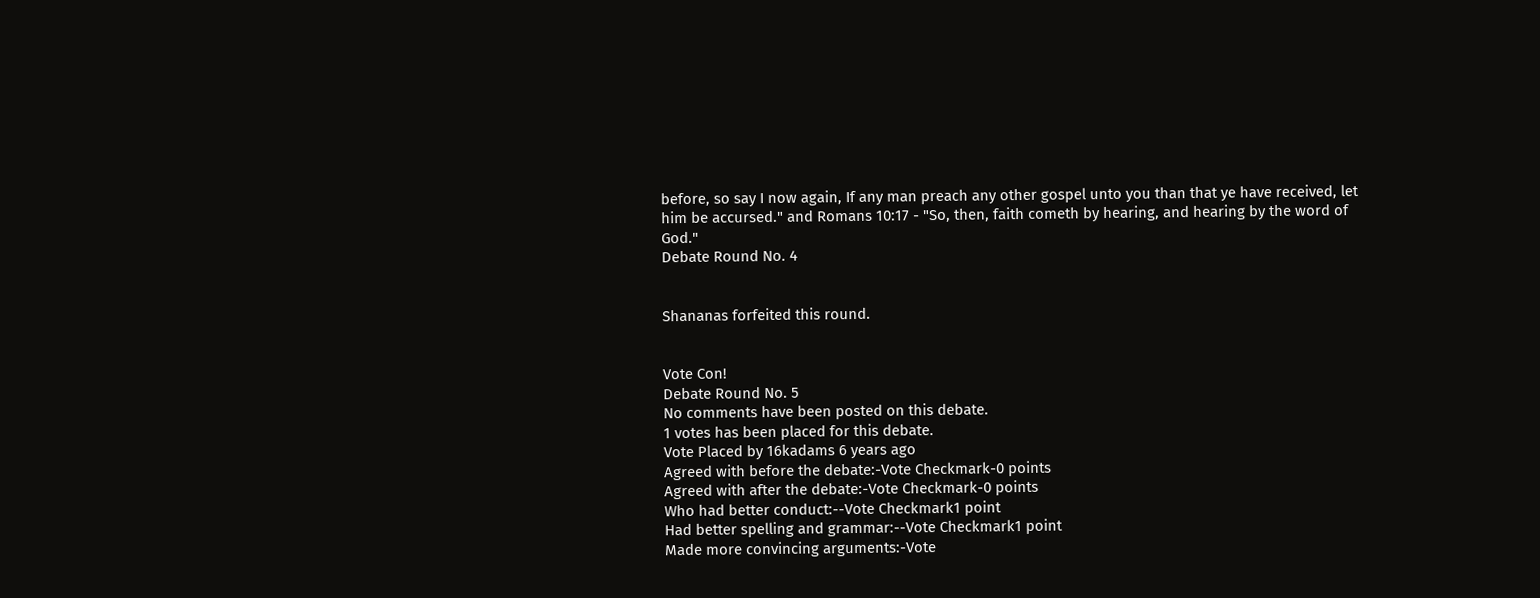before, so say I now again, If any man preach any other gospel unto you than that ye have received, let him be accursed." and Romans 10:17 - "So, then, faith cometh by hearing, and hearing by the word of God."
Debate Round No. 4


Shananas forfeited this round.


Vote Con!
Debate Round No. 5
No comments have been posted on this debate.
1 votes has been placed for this debate.
Vote Placed by 16kadams 6 years ago
Agreed with before the debate:-Vote Checkmark-0 points
Agreed with after the debate:-Vote Checkmark-0 points
Who had better conduct:--Vote Checkmark1 point
Had better spelling and grammar:--Vote Checkmark1 point
Made more convincing arguments:-Vote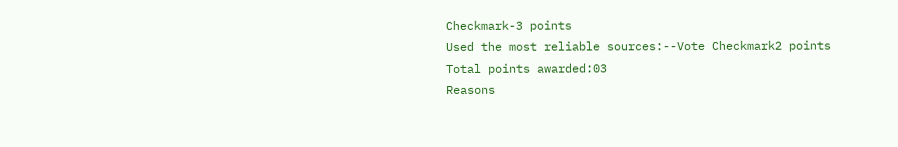Checkmark-3 points
Used the most reliable sources:--Vote Checkmark2 points
Total points awarded:03
Reasons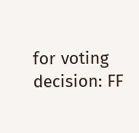for voting decision: FF